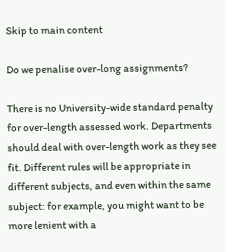Skip to main content

Do we penalise over-long assignments?

There is no University-wide standard penalty for over-length assessed work. Departments should deal with over-length work as they see fit. Different rules will be appropriate in different subjects, and even within the same subject: for example, you might want to be more lenient with a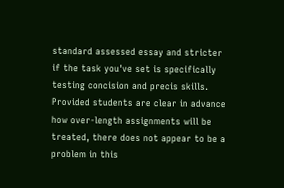standard assessed essay and stricter if the task you've set is specifically testing concision and precis skills. Provided students are clear in advance how over-length assignments will be treated, there does not appear to be a problem in this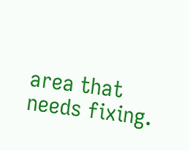area that needs fixing.